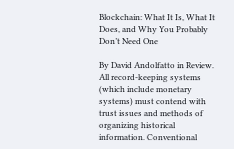Blockchain: What It Is, What It Does, and Why You Probably Don’t Need One

By David Andolfatto in Review. All record-keeping systems (which include monetary systems) must contend with trust issues and methods of organizing historical information. Conventional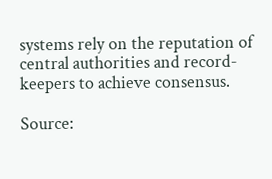systems rely on the reputation of central authorities and record-keepers to achieve consensus.

Source: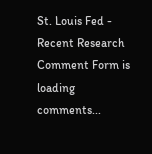St. Louis Fed - Recent Research
Comment Form is loading comments...